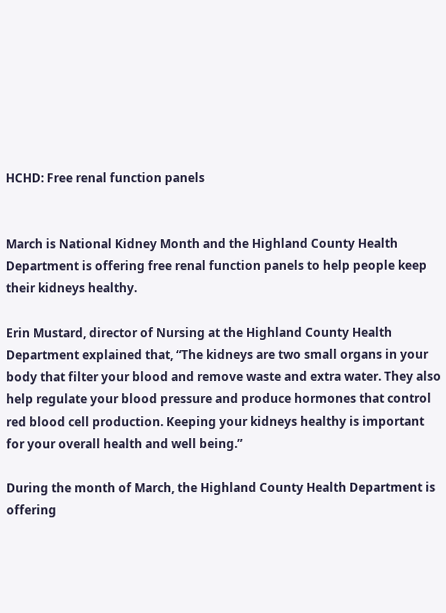HCHD: Free renal function panels


March is National Kidney Month and the Highland County Health Department is offering free renal function panels to help people keep their kidneys healthy.

Erin Mustard, director of Nursing at the Highland County Health Department explained that, “The kidneys are two small organs in your body that filter your blood and remove waste and extra water. They also help regulate your blood pressure and produce hormones that control red blood cell production. Keeping your kidneys healthy is important for your overall health and well being.”

During the month of March, the Highland County Health Department is offering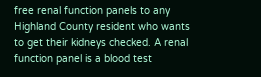free renal function panels to any Highland County resident who wants to get their kidneys checked. A renal function panel is a blood test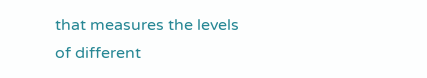that measures the levels of different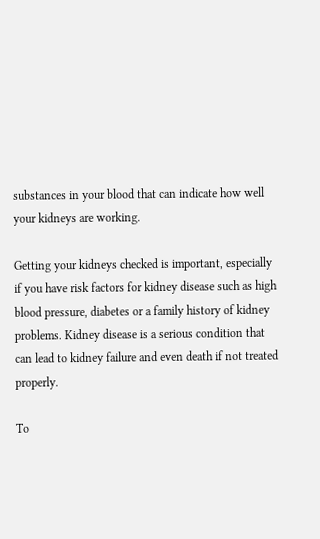substances in your blood that can indicate how well your kidneys are working.

Getting your kidneys checked is important, especially if you have risk factors for kidney disease such as high blood pressure, diabetes or a family history of kidney problems. Kidney disease is a serious condition that can lead to kidney failure and even death if not treated properly.

To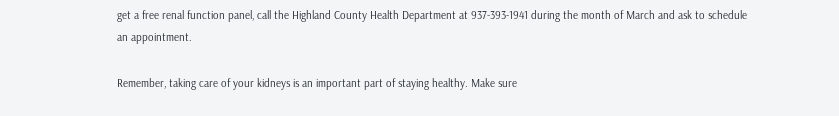get a free renal function panel, call the Highland County Health Department at 937-393-1941 during the month of March and ask to schedule an appointment.

Remember, taking care of your kidneys is an important part of staying healthy. Make sure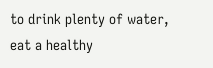to drink plenty of water, eat a healthy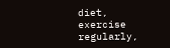diet, exercise regularly,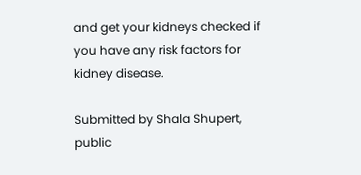and get your kidneys checked if you have any risk factors for kidney disease.

Submitted by Shala Shupert, public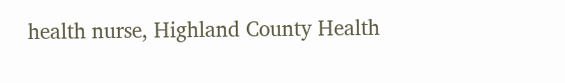health nurse, Highland County Health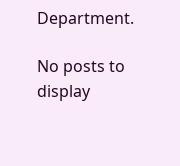Department.

No posts to display